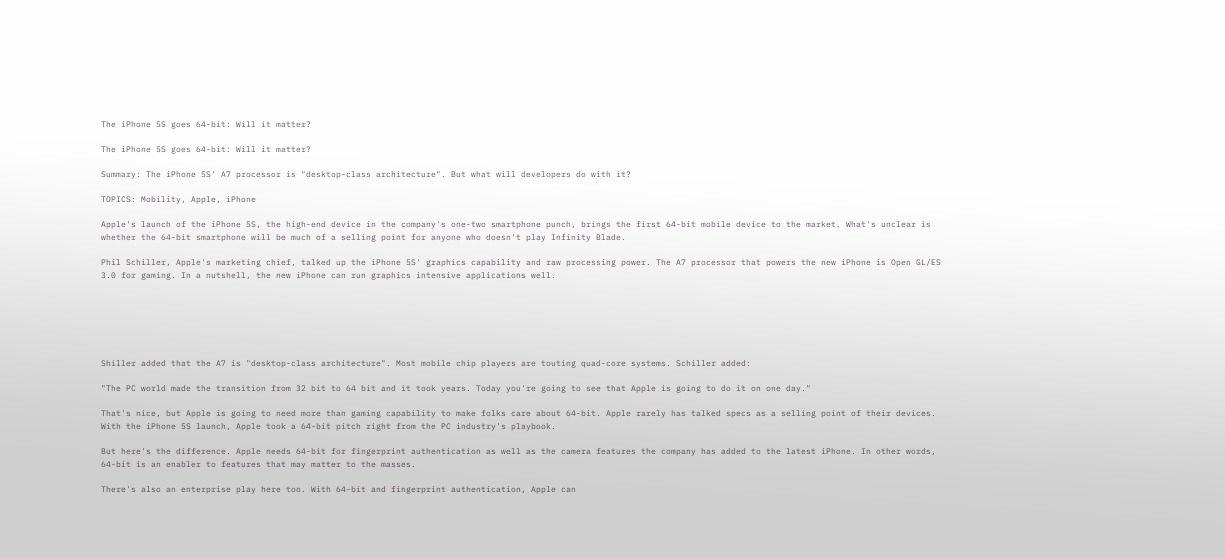The iPhone 5S goes 64-bit: Will it matter?

The iPhone 5S goes 64-bit: Will it matter?

Summary: The iPhone 5S' A7 processor is "desktop-class architecture". But what will developers do with it?

TOPICS: Mobility, Apple, iPhone

Apple's launch of the iPhone 5S, the high-end device in the company's one-two smartphone punch, brings the first 64-bit mobile device to the market. What's unclear is whether the 64-bit smartphone will be much of a selling point for anyone who doesn't play Infinity Blade.

Phil Schiller, Apple's marketing chief, talked up the iPhone 5S' graphics capability and raw processing power. The A7 processor that powers the new iPhone is Open GL/ES 3.0 for gaming. In a nutshell, the new iPhone can run graphics intensive applications well.






Shiller added that the A7 is "desktop-class architecture". Most mobile chip players are touting quad-core systems. Schiller added:

"The PC world made the transition from 32 bit to 64 bit and it took years. Today you're going to see that Apple is going to do it on one day."

That's nice, but Apple is going to need more than gaming capability to make folks care about 64-bit. Apple rarely has talked specs as a selling point of their devices. With the iPhone 5S launch, Apple took a 64-bit pitch right from the PC industry's playbook.

But here's the difference. Apple needs 64-bit for fingerprint authentication as well as the camera features the company has added to the latest iPhone. In other words, 64-bit is an enabler to features that may matter to the masses.

There's also an enterprise play here too. With 64-bit and fingerprint authentication, Apple can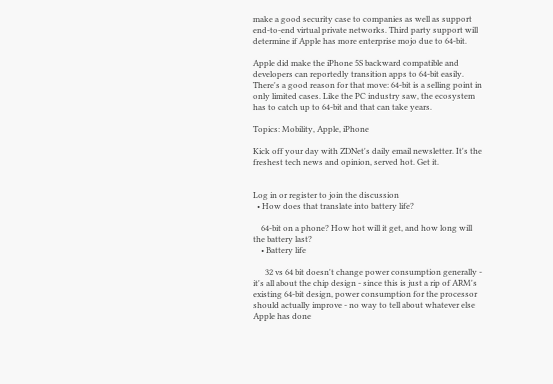make a good security case to companies as well as support end-to-end virtual private networks. Third party support will determine if Apple has more enterprise mojo due to 64-bit.

Apple did make the iPhone 5S backward compatible and developers can reportedly transition apps to 64-bit easily. There's a good reason for that move: 64-bit is a selling point in only limited cases. Like the PC industry saw, the ecosystem has to catch up to 64-bit and that can take years.

Topics: Mobility, Apple, iPhone

Kick off your day with ZDNet's daily email newsletter. It's the freshest tech news and opinion, served hot. Get it.


Log in or register to join the discussion
  • How does that translate into battery life?

    64-bit on a phone? How hot will it get, and how long will the battery last?
    • Battery life

      32 vs 64 bit doesn't change power consumption generally - it's all about the chip design - since this is just a rip of ARM's existing 64-bit design, power consumption for the processor should actually improve - no way to tell about whatever else Apple has done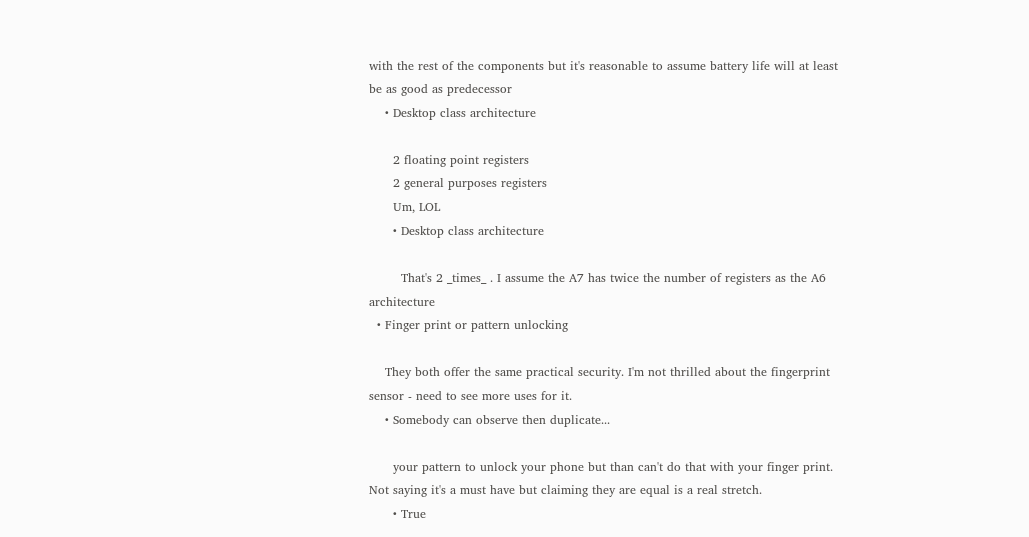with the rest of the components but it's reasonable to assume battery life will at least be as good as predecessor
    • Desktop class architecture

      2 floating point registers
      2 general purposes registers
      Um, LOL
      • Desktop class architecture

        That's 2 _times_ . I assume the A7 has twice the number of registers as the A6 architecture
  • Finger print or pattern unlocking

    They both offer the same practical security. I'm not thrilled about the fingerprint sensor - need to see more uses for it.
    • Somebody can observe then duplicate...

      your pattern to unlock your phone but than can't do that with your finger print. Not saying it's a must have but claiming they are equal is a real stretch.
      • True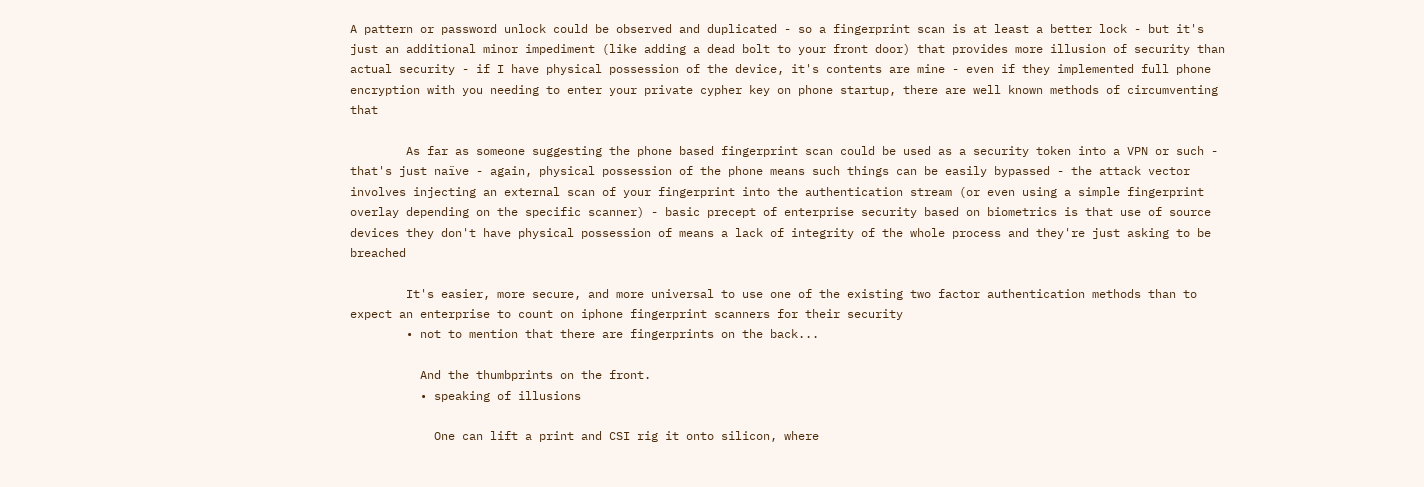A pattern or password unlock could be observed and duplicated - so a fingerprint scan is at least a better lock - but it's just an additional minor impediment (like adding a dead bolt to your front door) that provides more illusion of security than actual security - if I have physical possession of the device, it's contents are mine - even if they implemented full phone encryption with you needing to enter your private cypher key on phone startup, there are well known methods of circumventing that

        As far as someone suggesting the phone based fingerprint scan could be used as a security token into a VPN or such - that's just naïve - again, physical possession of the phone means such things can be easily bypassed - the attack vector involves injecting an external scan of your fingerprint into the authentication stream (or even using a simple fingerprint overlay depending on the specific scanner) - basic precept of enterprise security based on biometrics is that use of source devices they don't have physical possession of means a lack of integrity of the whole process and they're just asking to be breached

        It's easier, more secure, and more universal to use one of the existing two factor authentication methods than to expect an enterprise to count on iphone fingerprint scanners for their security
        • not to mention that there are fingerprints on the back...

          And the thumbprints on the front.
          • speaking of illusions

            One can lift a print and CSI rig it onto silicon, where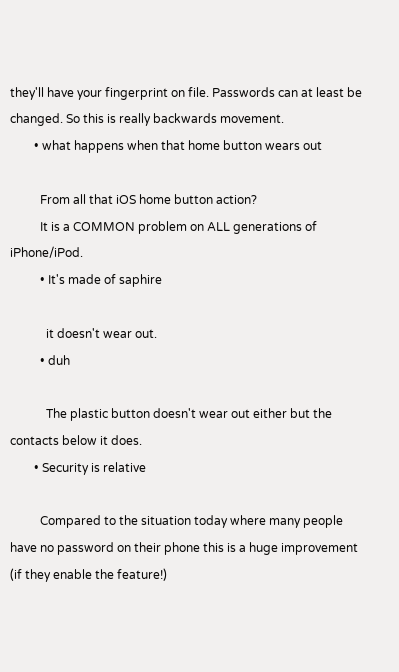they'll have your fingerprint on file. Passwords can at least be changed. So this is really backwards movement.
        • what happens when that home button wears out

          From all that iOS home button action?
          It is a COMMON problem on ALL generations of iPhone/iPod.
          • It's made of saphire

            it doesn't wear out.
          • duh

            The plastic button doesn't wear out either but the contacts below it does.
        • Security is relative

          Compared to the situation today where many people have no password on their phone this is a huge improvement (if they enable the feature!)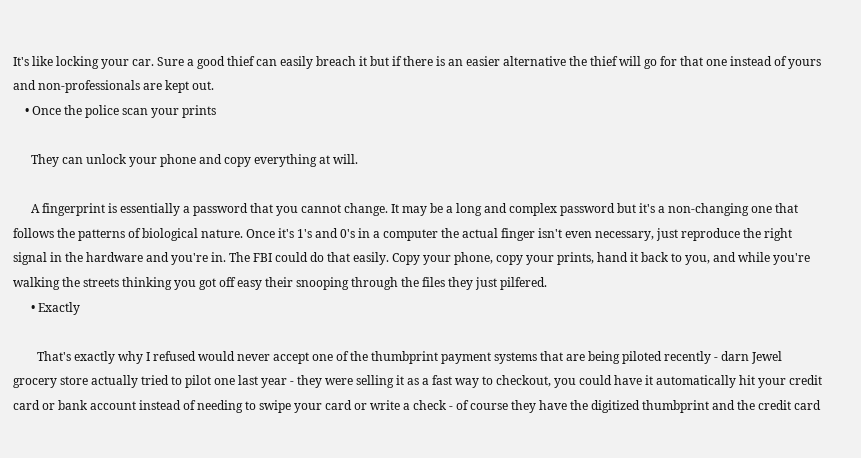It's like locking your car. Sure a good thief can easily breach it but if there is an easier alternative the thief will go for that one instead of yours and non-professionals are kept out.
    • Once the police scan your prints

      They can unlock your phone and copy everything at will.

      A fingerprint is essentially a password that you cannot change. It may be a long and complex password but it's a non-changing one that follows the patterns of biological nature. Once it's 1's and 0's in a computer the actual finger isn't even necessary, just reproduce the right signal in the hardware and you're in. The FBI could do that easily. Copy your phone, copy your prints, hand it back to you, and while you're walking the streets thinking you got off easy their snooping through the files they just pilfered.
      • Exactly

        That's exactly why I refused would never accept one of the thumbprint payment systems that are being piloted recently - darn Jewel grocery store actually tried to pilot one last year - they were selling it as a fast way to checkout, you could have it automatically hit your credit card or bank account instead of needing to swipe your card or write a check - of course they have the digitized thumbprint and the credit card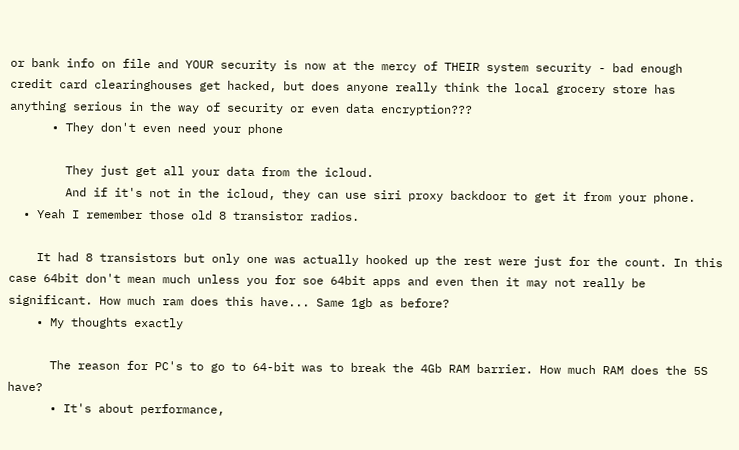or bank info on file and YOUR security is now at the mercy of THEIR system security - bad enough credit card clearinghouses get hacked, but does anyone really think the local grocery store has anything serious in the way of security or even data encryption???
      • They don't even need your phone

        They just get all your data from the icloud.
        And if it's not in the icloud, they can use siri proxy backdoor to get it from your phone.
  • Yeah I remember those old 8 transistor radios.

    It had 8 transistors but only one was actually hooked up the rest were just for the count. In this case 64bit don't mean much unless you for soe 64bit apps and even then it may not really be significant. How much ram does this have... Same 1gb as before?
    • My thoughts exactly

      The reason for PC's to go to 64-bit was to break the 4Gb RAM barrier. How much RAM does the 5S have?
      • It's about performance,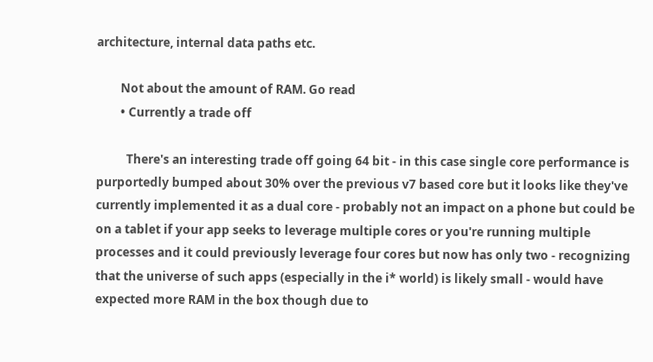architecture, internal data paths etc.

        Not about the amount of RAM. Go read
        • Currently a trade off

          There's an interesting trade off going 64 bit - in this case single core performance is purportedly bumped about 30% over the previous v7 based core but it looks like they've currently implemented it as a dual core - probably not an impact on a phone but could be on a tablet if your app seeks to leverage multiple cores or you're running multiple processes and it could previously leverage four cores but now has only two - recognizing that the universe of such apps (especially in the i* world) is likely small - would have expected more RAM in the box though due to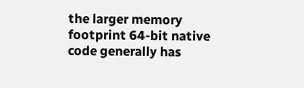the larger memory footprint 64-bit native code generally has